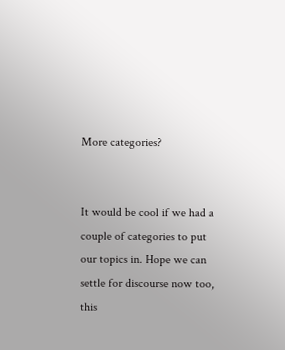More categories?


It would be cool if we had a couple of categories to put our topics in. Hope we can settle for discourse now too, this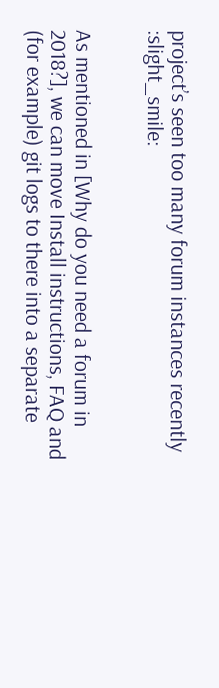project’s seen too many forum instances recently :slight_smile:


As mentioned in [Why do you need a forum in 2018?], we can move Install instructions, FAQ and (for example) git logs to there into a separate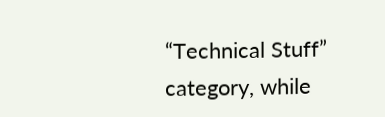“Technical Stuff” category, while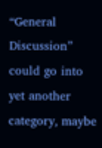“General Discussion” could go into yet another category, maybe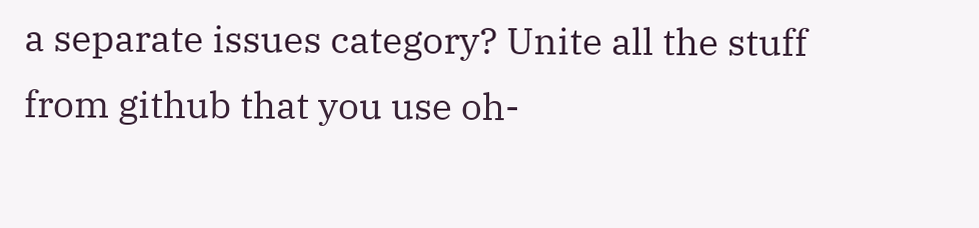a separate issues category? Unite all the stuff from github that you use oh-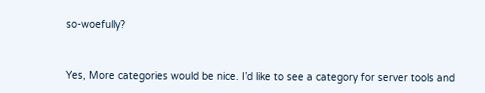so-woefully?


Yes, More categories would be nice. I’d like to see a category for server tools and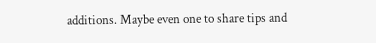additions. Maybe even one to share tips and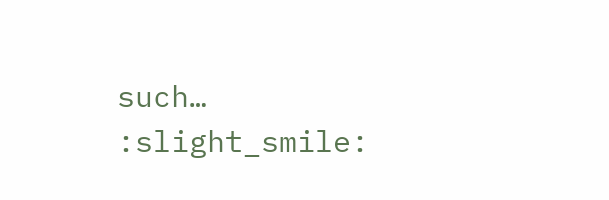such… :slight_smile: